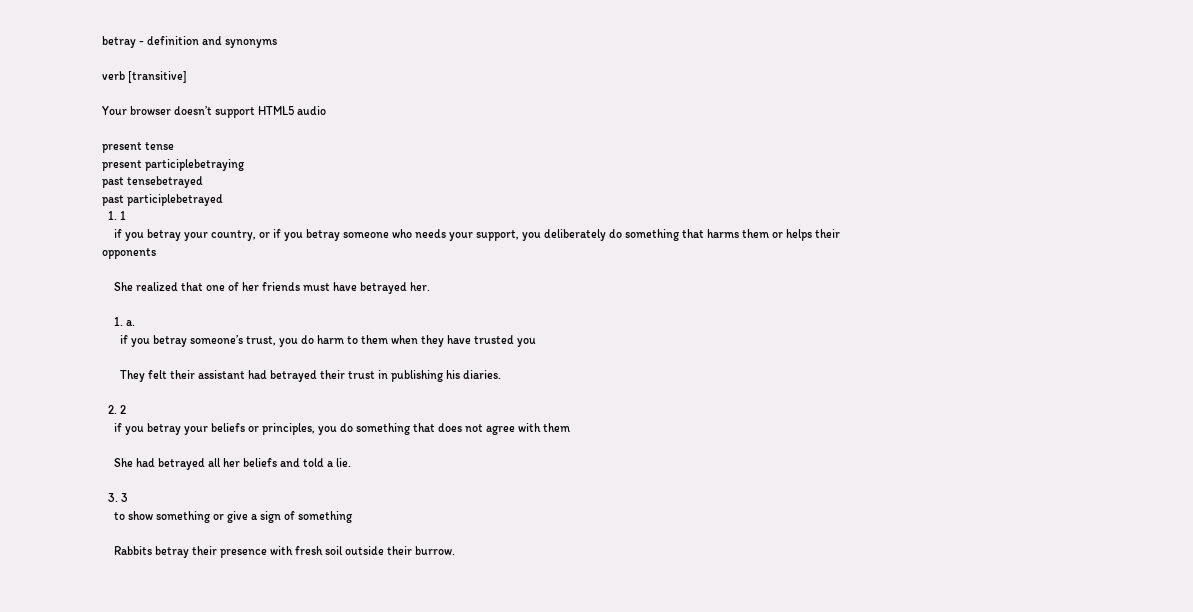betray - definition and synonyms

verb [transitive]

Your browser doesn’t support HTML5 audio

present tense
present participlebetraying
past tensebetrayed
past participlebetrayed
  1. 1
    if you betray your country, or if you betray someone who needs your support, you deliberately do something that harms them or helps their opponents

    She realized that one of her friends must have betrayed her.

    1. a.
      if you betray someone’s trust, you do harm to them when they have trusted you

      They felt their assistant had betrayed their trust in publishing his diaries.

  2. 2
    if you betray your beliefs or principles, you do something that does not agree with them

    She had betrayed all her beliefs and told a lie.

  3. 3
    to show something or give a sign of something

    Rabbits betray their presence with fresh soil outside their burrow.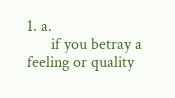1. a.
      if you betray a feeling or quality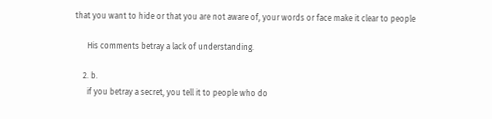that you want to hide or that you are not aware of, your words or face make it clear to people

      His comments betray a lack of understanding.

    2. b.
      if you betray a secret, you tell it to people who do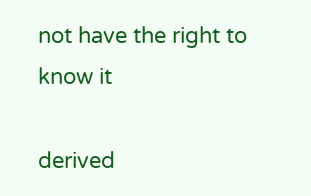not have the right to know it

derived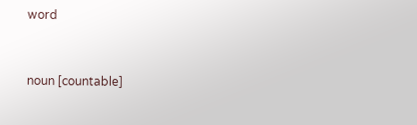word


noun [countable]